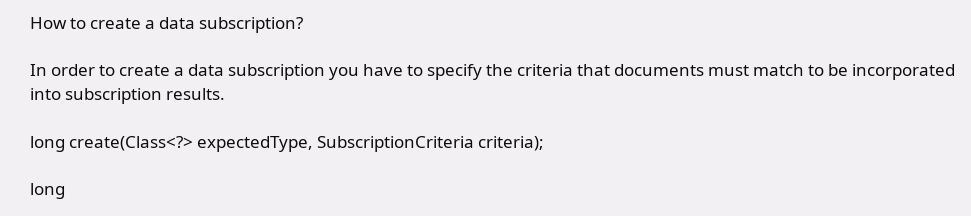How to create a data subscription?

In order to create a data subscription you have to specify the criteria that documents must match to be incorporated into subscription results.

long create(Class<?> expectedType, SubscriptionCriteria criteria);

long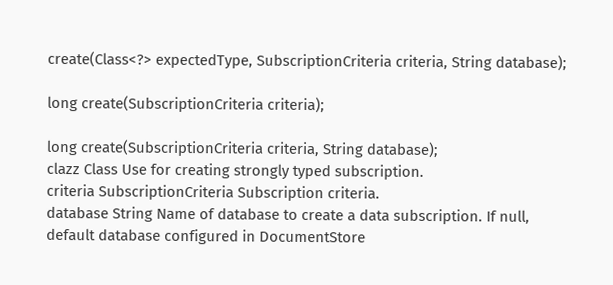create(Class<?> expectedType, SubscriptionCriteria criteria, String database);

long create(SubscriptionCriteria criteria);

long create(SubscriptionCriteria criteria, String database);
clazz Class Use for creating strongly typed subscription.
criteria SubscriptionCriteria Subscription criteria.
database String Name of database to create a data subscription. If null, default database configured in DocumentStore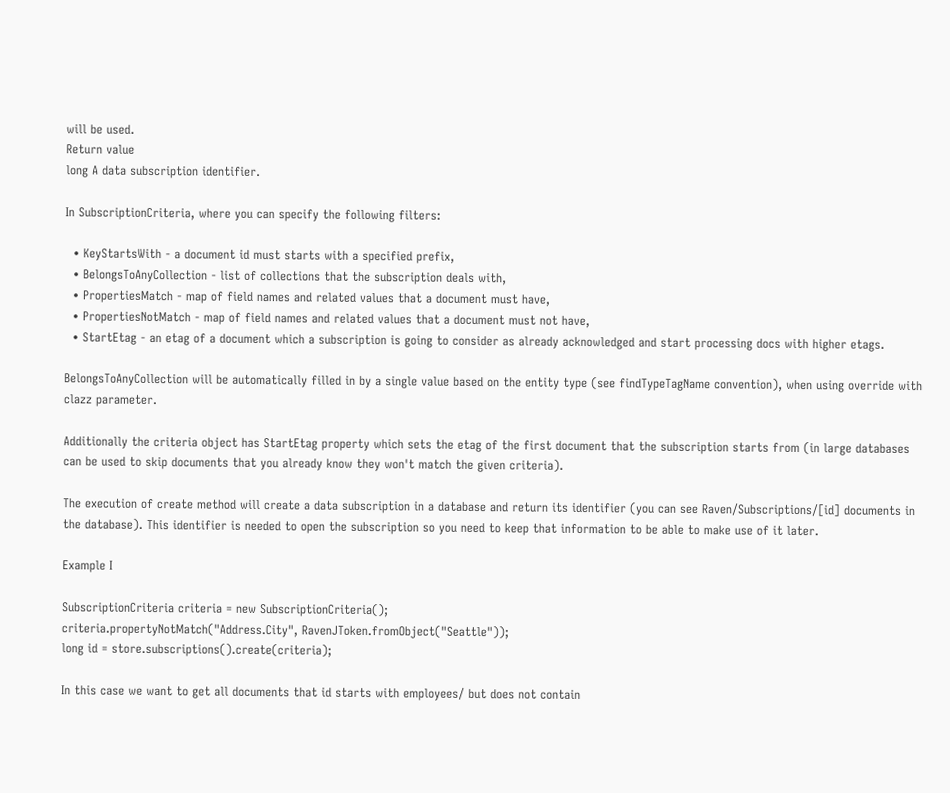will be used.
Return value
long A data subscription identifier.

In SubscriptionCriteria, where you can specify the following filters:

  • KeyStartsWith - a document id must starts with a specified prefix,
  • BelongsToAnyCollection - list of collections that the subscription deals with,
  • PropertiesMatch - map of field names and related values that a document must have,
  • PropertiesNotMatch - map of field names and related values that a document must not have,
  • StartEtag - an etag of a document which a subscription is going to consider as already acknowledged and start processing docs with higher etags.

BelongsToAnyCollection will be automatically filled in by a single value based on the entity type (see findTypeTagName convention), when using override with clazz parameter.

Additionally the criteria object has StartEtag property which sets the etag of the first document that the subscription starts from (in large databases can be used to skip documents that you already know they won't match the given criteria).

The execution of create method will create a data subscription in a database and return its identifier (you can see Raven/Subscriptions/[id] documents in the database). This identifier is needed to open the subscription so you need to keep that information to be able to make use of it later.

Example I

SubscriptionCriteria criteria = new SubscriptionCriteria();
criteria.propertyNotMatch("Address.City", RavenJToken.fromObject("Seattle"));
long id = store.subscriptions().create(criteria);

In this case we want to get all documents that id starts with employees/ but does not contain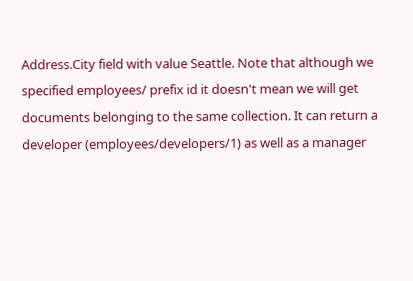Address.City field with value Seattle. Note that although we specified employees/ prefix id it doesn't mean we will get documents belonging to the same collection. It can return a developer (employees/developers/1) as well as a manager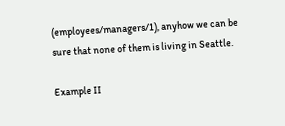(employees/managers/1), anyhow we can be sure that none of them is living in Seattle.

Example II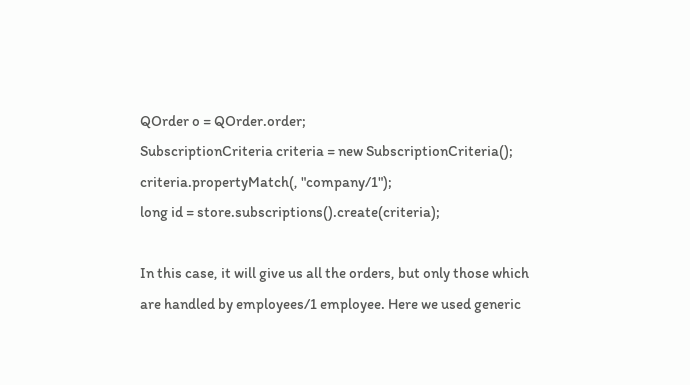QOrder o = QOrder.order;
SubscriptionCriteria criteria = new SubscriptionCriteria();
criteria.propertyMatch(, "company/1");
long id = store.subscriptions().create(criteria);

In this case, it will give us all the orders, but only those which are handled by employees/1 employee. Here we used generic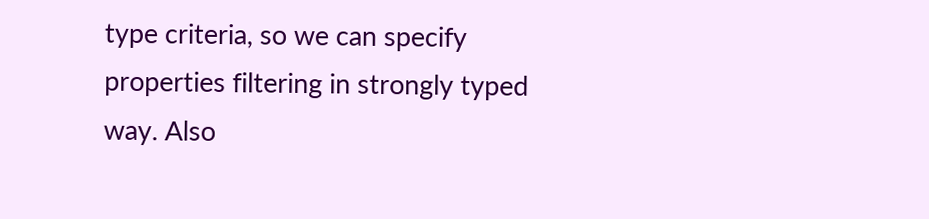type criteria, so we can specify properties filtering in strongly typed way. Also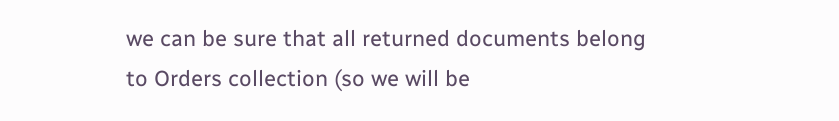we can be sure that all returned documents belong to Orders collection (so we will be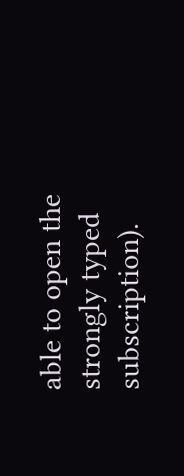able to open the strongly typed subscription).